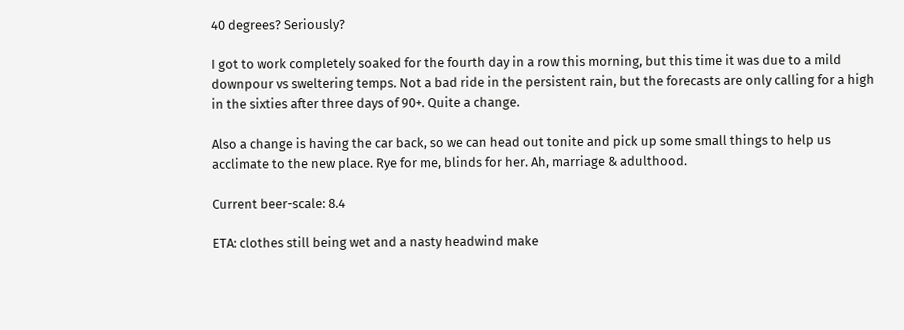40 degrees? Seriously?

I got to work completely soaked for the fourth day in a row this morning, but this time it was due to a mild downpour vs sweltering temps. Not a bad ride in the persistent rain, but the forecasts are only calling for a high in the sixties after three days of 90+. Quite a change.

Also a change is having the car back, so we can head out tonite and pick up some small things to help us acclimate to the new place. Rye for me, blinds for her. Ah, marriage & adulthood.

Current beer-scale: 8.4

ETA: clothes still being wet and a nasty headwind make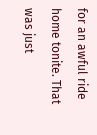for an awful ride home tonite. That was just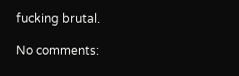fucking brutal.

No comments: